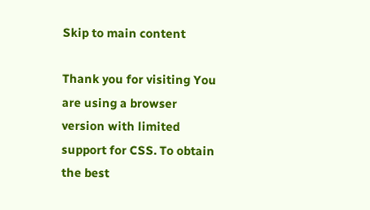Skip to main content

Thank you for visiting You are using a browser version with limited support for CSS. To obtain the best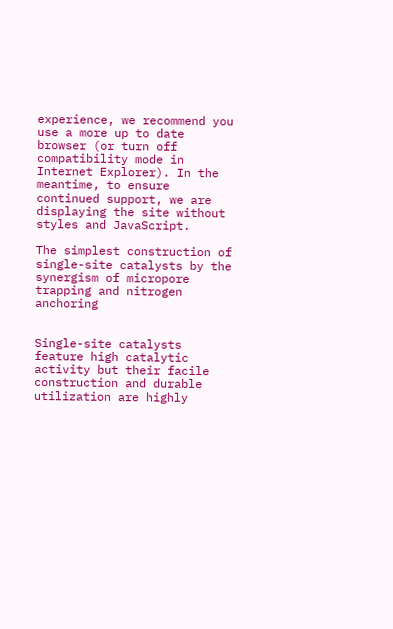experience, we recommend you use a more up to date browser (or turn off compatibility mode in Internet Explorer). In the meantime, to ensure continued support, we are displaying the site without styles and JavaScript.

The simplest construction of single-site catalysts by the synergism of micropore trapping and nitrogen anchoring


Single-site catalysts feature high catalytic activity but their facile construction and durable utilization are highly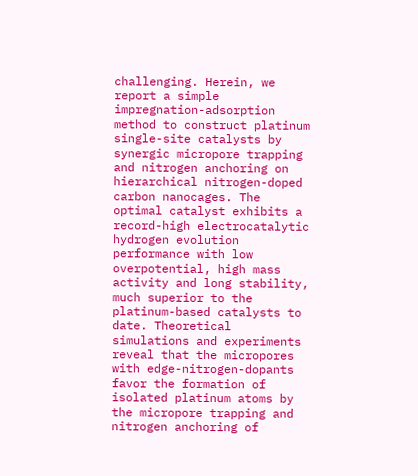challenging. Herein, we report a simple impregnation-adsorption method to construct platinum single-site catalysts by synergic micropore trapping and nitrogen anchoring on hierarchical nitrogen-doped carbon nanocages. The optimal catalyst exhibits a record-high electrocatalytic hydrogen evolution performance with low overpotential, high mass activity and long stability, much superior to the platinum-based catalysts to date. Theoretical simulations and experiments reveal that the micropores with edge-nitrogen-dopants favor the formation of isolated platinum atoms by the micropore trapping and nitrogen anchoring of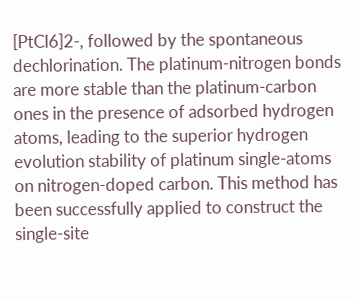[PtCl6]2-, followed by the spontaneous dechlorination. The platinum-nitrogen bonds are more stable than the platinum-carbon ones in the presence of adsorbed hydrogen atoms, leading to the superior hydrogen evolution stability of platinum single-atoms on nitrogen-doped carbon. This method has been successfully applied to construct the single-site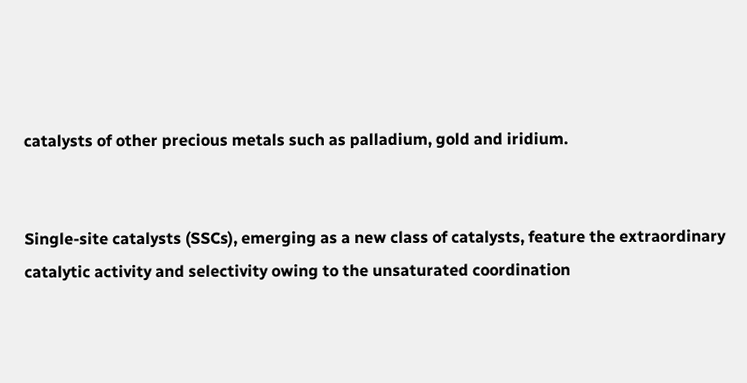catalysts of other precious metals such as palladium, gold and iridium.


Single-site catalysts (SSCs), emerging as a new class of catalysts, feature the extraordinary catalytic activity and selectivity owing to the unsaturated coordination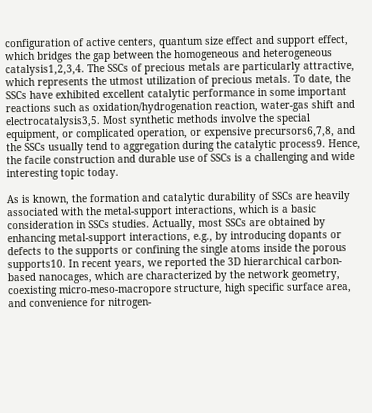configuration of active centers, quantum size effect and support effect, which bridges the gap between the homogeneous and heterogeneous catalysis1,2,3,4. The SSCs of precious metals are particularly attractive, which represents the utmost utilization of precious metals. To date, the SSCs have exhibited excellent catalytic performance in some important reactions such as oxidation/hydrogenation reaction, water-gas shift and electrocatalysis3,5. Most synthetic methods involve the special equipment, or complicated operation, or expensive precursors6,7,8, and the SSCs usually tend to aggregation during the catalytic process9. Hence, the facile construction and durable use of SSCs is a challenging and wide interesting topic today.

As is known, the formation and catalytic durability of SSCs are heavily associated with the metal-support interactions, which is a basic consideration in SSCs studies. Actually, most SSCs are obtained by enhancing metal-support interactions, e.g., by introducing dopants or defects to the supports or confining the single atoms inside the porous supports10. In recent years, we reported the 3D hierarchical carbon-based nanocages, which are characterized by the network geometry, coexisting micro-meso-macropore structure, high specific surface area, and convenience for nitrogen-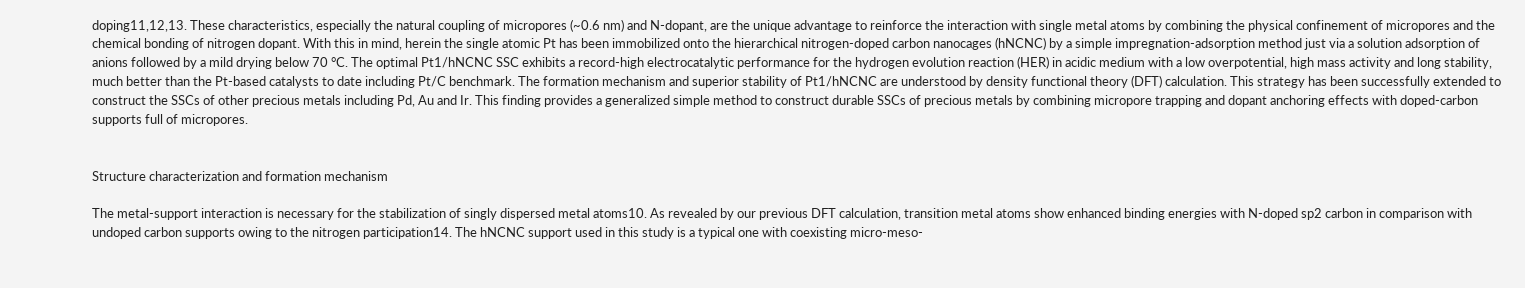doping11,12,13. These characteristics, especially the natural coupling of micropores (~0.6 nm) and N-dopant, are the unique advantage to reinforce the interaction with single metal atoms by combining the physical confinement of micropores and the chemical bonding of nitrogen dopant. With this in mind, herein the single atomic Pt has been immobilized onto the hierarchical nitrogen-doped carbon nanocages (hNCNC) by a simple impregnation-adsorption method just via a solution adsorption of anions followed by a mild drying below 70 °C. The optimal Pt1/hNCNC SSC exhibits a record-high electrocatalytic performance for the hydrogen evolution reaction (HER) in acidic medium with a low overpotential, high mass activity and long stability, much better than the Pt-based catalysts to date including Pt/C benchmark. The formation mechanism and superior stability of Pt1/hNCNC are understood by density functional theory (DFT) calculation. This strategy has been successfully extended to construct the SSCs of other precious metals including Pd, Au and Ir. This finding provides a generalized simple method to construct durable SSCs of precious metals by combining micropore trapping and dopant anchoring effects with doped-carbon supports full of micropores.


Structure characterization and formation mechanism

The metal-support interaction is necessary for the stabilization of singly dispersed metal atoms10. As revealed by our previous DFT calculation, transition metal atoms show enhanced binding energies with N-doped sp2 carbon in comparison with undoped carbon supports owing to the nitrogen participation14. The hNCNC support used in this study is a typical one with coexisting micro-meso-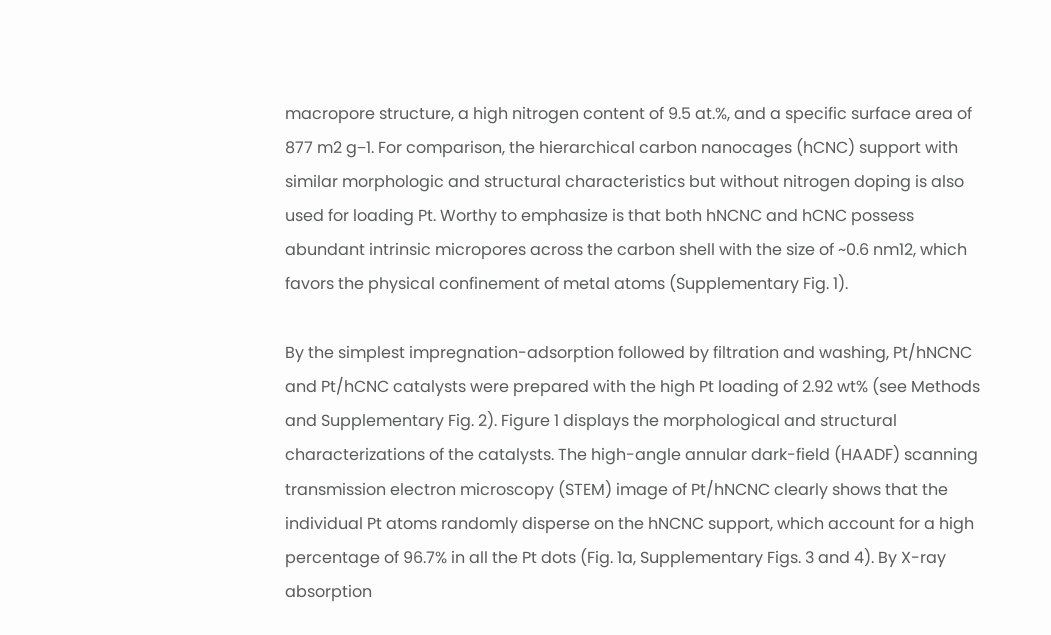macropore structure, a high nitrogen content of 9.5 at.%, and a specific surface area of 877 m2 g−1. For comparison, the hierarchical carbon nanocages (hCNC) support with similar morphologic and structural characteristics but without nitrogen doping is also used for loading Pt. Worthy to emphasize is that both hNCNC and hCNC possess abundant intrinsic micropores across the carbon shell with the size of ~0.6 nm12, which favors the physical confinement of metal atoms (Supplementary Fig. 1).

By the simplest impregnation-adsorption followed by filtration and washing, Pt/hNCNC and Pt/hCNC catalysts were prepared with the high Pt loading of 2.92 wt% (see Methods and Supplementary Fig. 2). Figure 1 displays the morphological and structural characterizations of the catalysts. The high-angle annular dark-field (HAADF) scanning transmission electron microscopy (STEM) image of Pt/hNCNC clearly shows that the individual Pt atoms randomly disperse on the hNCNC support, which account for a high percentage of 96.7% in all the Pt dots (Fig. 1a, Supplementary Figs. 3 and 4). By X-ray absorption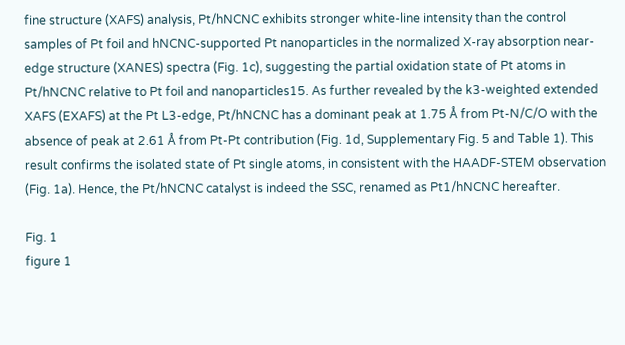fine structure (XAFS) analysis, Pt/hNCNC exhibits stronger white-line intensity than the control samples of Pt foil and hNCNC-supported Pt nanoparticles in the normalized X-ray absorption near-edge structure (XANES) spectra (Fig. 1c), suggesting the partial oxidation state of Pt atoms in Pt/hNCNC relative to Pt foil and nanoparticles15. As further revealed by the k3-weighted extended XAFS (EXAFS) at the Pt L3-edge, Pt/hNCNC has a dominant peak at 1.75 Å from Pt-N/C/O with the absence of peak at 2.61 Å from Pt-Pt contribution (Fig. 1d, Supplementary Fig. 5 and Table 1). This result confirms the isolated state of Pt single atoms, in consistent with the HAADF-STEM observation (Fig. 1a). Hence, the Pt/hNCNC catalyst is indeed the SSC, renamed as Pt1/hNCNC hereafter.

Fig. 1
figure 1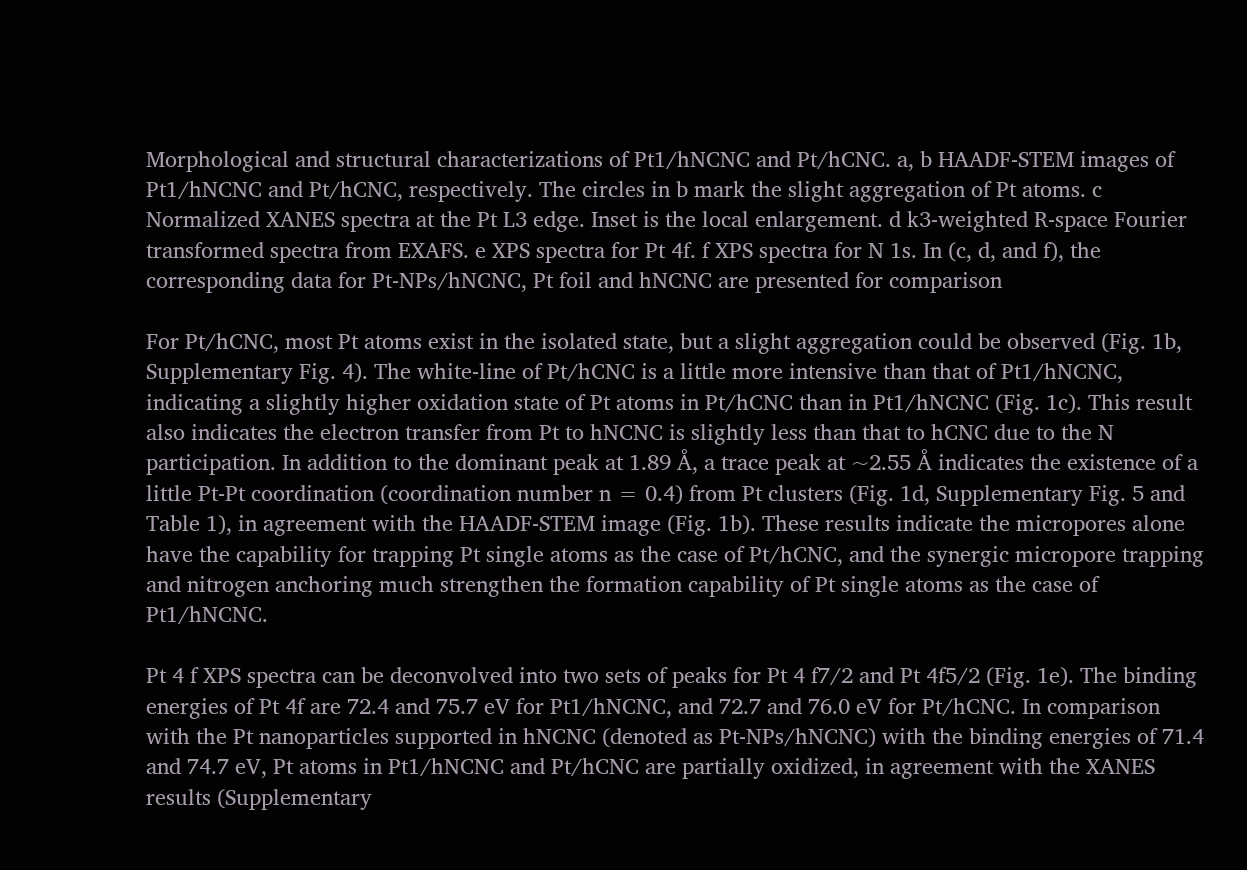Morphological and structural characterizations of Pt1/hNCNC and Pt/hCNC. a, b HAADF-STEM images of Pt1/hNCNC and Pt/hCNC, respectively. The circles in b mark the slight aggregation of Pt atoms. c Normalized XANES spectra at the Pt L3 edge. Inset is the local enlargement. d k3-weighted R-space Fourier transformed spectra from EXAFS. e XPS spectra for Pt 4f. f XPS spectra for N 1s. In (c, d, and f), the corresponding data for Pt-NPs/hNCNC, Pt foil and hNCNC are presented for comparison

For Pt/hCNC, most Pt atoms exist in the isolated state, but a slight aggregation could be observed (Fig. 1b, Supplementary Fig. 4). The white-line of Pt/hCNC is a little more intensive than that of Pt1/hNCNC, indicating a slightly higher oxidation state of Pt atoms in Pt/hCNC than in Pt1/hNCNC (Fig. 1c). This result also indicates the electron transfer from Pt to hNCNC is slightly less than that to hCNC due to the N participation. In addition to the dominant peak at 1.89 Å, a trace peak at ~2.55 Å indicates the existence of a little Pt-Pt coordination (coordination number n = 0.4) from Pt clusters (Fig. 1d, Supplementary Fig. 5 and Table 1), in agreement with the HAADF-STEM image (Fig. 1b). These results indicate the micropores alone have the capability for trapping Pt single atoms as the case of Pt/hCNC, and the synergic micropore trapping and nitrogen anchoring much strengthen the formation capability of Pt single atoms as the case of Pt1/hNCNC.

Pt 4 f XPS spectra can be deconvolved into two sets of peaks for Pt 4 f7/2 and Pt 4f5/2 (Fig. 1e). The binding energies of Pt 4f are 72.4 and 75.7 eV for Pt1/hNCNC, and 72.7 and 76.0 eV for Pt/hCNC. In comparison with the Pt nanoparticles supported in hNCNC (denoted as Pt-NPs/hNCNC) with the binding energies of 71.4 and 74.7 eV, Pt atoms in Pt1/hNCNC and Pt/hCNC are partially oxidized, in agreement with the XANES results (Supplementary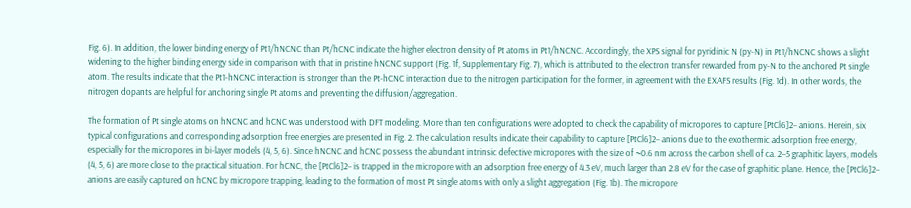Fig. 6). In addition, the lower binding energy of Pt1/hNCNC than Pt/hCNC indicate the higher electron density of Pt atoms in Pt1/hNCNC. Accordingly, the XPS signal for pyridinic N (py-N) in Pt1/hNCNC shows a slight widening to the higher binding energy side in comparison with that in pristine hNCNC support (Fig. 1f, Supplementary Fig. 7), which is attributed to the electron transfer rewarded from py-N to the anchored Pt single atom. The results indicate that the Pt1-hNCNC interaction is stronger than the Pt-hCNC interaction due to the nitrogen participation for the former, in agreement with the EXAFS results (Fig. 1d). In other words, the nitrogen dopants are helpful for anchoring single Pt atoms and preventing the diffusion/aggregation.

The formation of Pt single atoms on hNCNC and hCNC was understood with DFT modeling. More than ten configurations were adopted to check the capability of micropores to capture [PtCl6]2− anions. Herein, six typical configurations and corresponding adsorption free energies are presented in Fig. 2. The calculation results indicate their capability to capture [PtCl6]2− anions due to the exothermic adsorption free energy, especially for the micropores in bi-layer models (4, 5, 6). Since hNCNC and hCNC possess the abundant intrinsic defective micropores with the size of ~0.6 nm across the carbon shell of ca. 2–5 graphitic layers, models (4, 5, 6) are more close to the practical situation. For hCNC, the [PtCl6]2− is trapped in the micropore with an adsorption free energy of 4.3 eV, much larger than 2.8 eV for the case of graphitic plane. Hence, the [PtCl6]2− anions are easily captured on hCNC by micropore trapping, leading to the formation of most Pt single atoms with only a slight aggregation (Fig. 1b). The micropore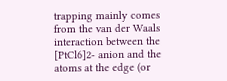trapping mainly comes from the van der Waals interaction between the [PtCl6]2- anion and the atoms at the edge (or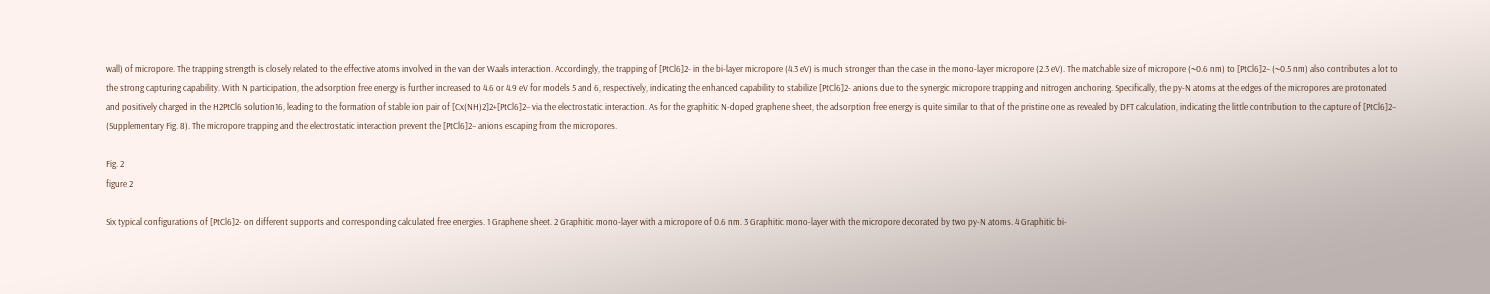wall) of micropore. The trapping strength is closely related to the effective atoms involved in the van der Waals interaction. Accordingly, the trapping of [PtCl6]2- in the bi-layer micropore (4.3 eV) is much stronger than the case in the mono-layer micropore (2.3 eV). The matchable size of micropore (~0.6 nm) to [PtCl6]2− (~0.5 nm) also contributes a lot to the strong capturing capability. With N participation, the adsorption free energy is further increased to 4.6 or 4.9 eV for models 5 and 6, respectively, indicating the enhanced capability to stabilize [PtCl6]2- anions due to the synergic micropore trapping and nitrogen anchoring. Specifically, the py-N atoms at the edges of the micropores are protonated and positively charged in the H2PtCl6 solution16, leading to the formation of stable ion pair of [Cx(NH)2]2+[PtCl6]2− via the electrostatic interaction. As for the graphitic N-doped graphene sheet, the adsorption free energy is quite similar to that of the pristine one as revealed by DFT calculation, indicating the little contribution to the capture of [PtCl6]2− (Supplementary Fig. 8). The micropore trapping and the electrostatic interaction prevent the [PtCl6]2− anions escaping from the micropores.

Fig. 2
figure 2

Six typical configurations of [PtCl6]2- on different supports and corresponding calculated free energies. 1 Graphene sheet. 2 Graphitic mono-layer with a micropore of 0.6 nm. 3 Graphitic mono-layer with the micropore decorated by two py-N atoms. 4 Graphitic bi-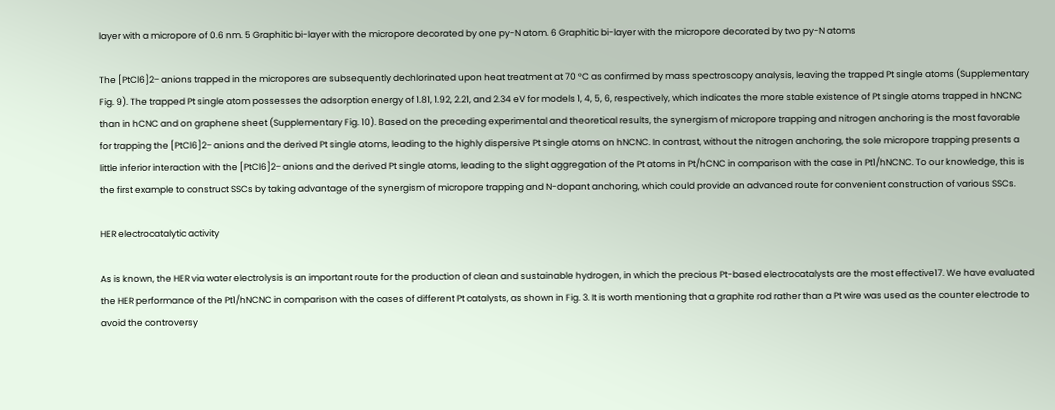layer with a micropore of 0.6 nm. 5 Graphitic bi-layer with the micropore decorated by one py-N atom. 6 Graphitic bi-layer with the micropore decorated by two py-N atoms

The [PtCl6]2− anions trapped in the micropores are subsequently dechlorinated upon heat treatment at 70 °C as confirmed by mass spectroscopy analysis, leaving the trapped Pt single atoms (Supplementary Fig. 9). The trapped Pt single atom possesses the adsorption energy of 1.81, 1.92, 2.21, and 2.34 eV for models 1, 4, 5, 6, respectively, which indicates the more stable existence of Pt single atoms trapped in hNCNC than in hCNC and on graphene sheet (Supplementary Fig. 10). Based on the preceding experimental and theoretical results, the synergism of micropore trapping and nitrogen anchoring is the most favorable for trapping the [PtCl6]2− anions and the derived Pt single atoms, leading to the highly dispersive Pt single atoms on hNCNC. In contrast, without the nitrogen anchoring, the sole micropore trapping presents a little inferior interaction with the [PtCl6]2− anions and the derived Pt single atoms, leading to the slight aggregation of the Pt atoms in Pt/hCNC in comparison with the case in Pt1/hNCNC. To our knowledge, this is the first example to construct SSCs by taking advantage of the synergism of micropore trapping and N-dopant anchoring, which could provide an advanced route for convenient construction of various SSCs.

HER electrocatalytic activity

As is known, the HER via water electrolysis is an important route for the production of clean and sustainable hydrogen, in which the precious Pt-based electrocatalysts are the most effective17. We have evaluated the HER performance of the Pt1/hNCNC in comparison with the cases of different Pt catalysts, as shown in Fig. 3. It is worth mentioning that a graphite rod rather than a Pt wire was used as the counter electrode to avoid the controversy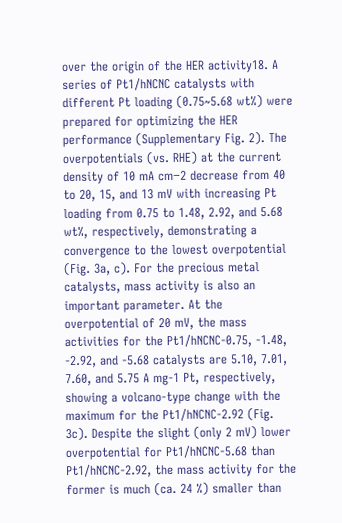over the origin of the HER activity18. A series of Pt1/hNCNC catalysts with different Pt loading (0.75~5.68 wt%) were prepared for optimizing the HER performance (Supplementary Fig. 2). The overpotentials (vs. RHE) at the current density of 10 mA cm−2 decrease from 40 to 20, 15, and 13 mV with increasing Pt loading from 0.75 to 1.48, 2.92, and 5.68 wt%, respectively, demonstrating a convergence to the lowest overpotential (Fig. 3a, c). For the precious metal catalysts, mass activity is also an important parameter. At the overpotential of 20 mV, the mass activities for the Pt1/hNCNC-0.75, -1.48, -2.92, and -5.68 catalysts are 5.10, 7.01, 7.60, and 5.75 A mg-1 Pt, respectively, showing a volcano-type change with the maximum for the Pt1/hNCNC-2.92 (Fig. 3c). Despite the slight (only 2 mV) lower overpotential for Pt1/hNCNC-5.68 than Pt1/hNCNC-2.92, the mass activity for the former is much (ca. 24 %) smaller than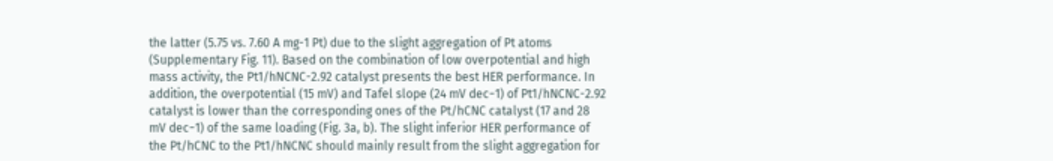the latter (5.75 vs. 7.60 A mg-1 Pt) due to the slight aggregation of Pt atoms (Supplementary Fig. 11). Based on the combination of low overpotential and high mass activity, the Pt1/hNCNC-2.92 catalyst presents the best HER performance. In addition, the overpotential (15 mV) and Tafel slope (24 mV dec−1) of Pt1/hNCNC-2.92 catalyst is lower than the corresponding ones of the Pt/hCNC catalyst (17 and 28 mV dec−1) of the same loading (Fig. 3a, b). The slight inferior HER performance of the Pt/hCNC to the Pt1/hNCNC should mainly result from the slight aggregation for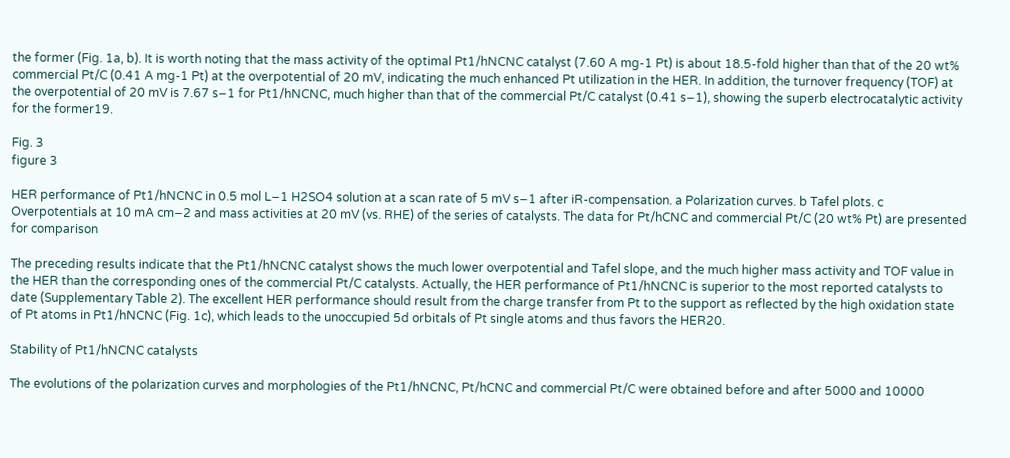the former (Fig. 1a, b). It is worth noting that the mass activity of the optimal Pt1/hNCNC catalyst (7.60 A mg-1 Pt) is about 18.5-fold higher than that of the 20 wt% commercial Pt/C (0.41 A mg-1 Pt) at the overpotential of 20 mV, indicating the much enhanced Pt utilization in the HER. In addition, the turnover frequency (TOF) at the overpotential of 20 mV is 7.67 s−1 for Pt1/hNCNC, much higher than that of the commercial Pt/C catalyst (0.41 s−1), showing the superb electrocatalytic activity for the former19.

Fig. 3
figure 3

HER performance of Pt1/hNCNC in 0.5 mol L−1 H2SO4 solution at a scan rate of 5 mV s−1 after iR-compensation. a Polarization curves. b Tafel plots. c Overpotentials at 10 mA cm−2 and mass activities at 20 mV (vs. RHE) of the series of catalysts. The data for Pt/hCNC and commercial Pt/C (20 wt% Pt) are presented for comparison

The preceding results indicate that the Pt1/hNCNC catalyst shows the much lower overpotential and Tafel slope, and the much higher mass activity and TOF value in the HER than the corresponding ones of the commercial Pt/C catalysts. Actually, the HER performance of Pt1/hNCNC is superior to the most reported catalysts to date (Supplementary Table 2). The excellent HER performance should result from the charge transfer from Pt to the support as reflected by the high oxidation state of Pt atoms in Pt1/hNCNC (Fig. 1c), which leads to the unoccupied 5d orbitals of Pt single atoms and thus favors the HER20.

Stability of Pt1/hNCNC catalysts

The evolutions of the polarization curves and morphologies of the Pt1/hNCNC, Pt/hCNC and commercial Pt/C were obtained before and after 5000 and 10000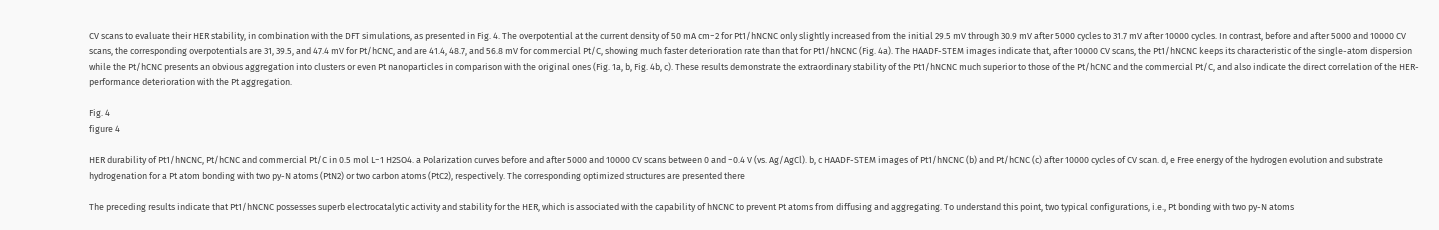CV scans to evaluate their HER stability, in combination with the DFT simulations, as presented in Fig. 4. The overpotential at the current density of 50 mA cm−2 for Pt1/hNCNC only slightly increased from the initial 29.5 mV through 30.9 mV after 5000 cycles to 31.7 mV after 10000 cycles. In contrast, before and after 5000 and 10000 CV scans, the corresponding overpotentials are 31, 39.5, and 47.4 mV for Pt/hCNC, and are 41.4, 48.7, and 56.8 mV for commercial Pt/C, showing much faster deterioration rate than that for Pt1/hNCNC (Fig. 4a). The HAADF-STEM images indicate that, after 10000 CV scans, the Pt1/hNCNC keeps its characteristic of the single-atom dispersion while the Pt/hCNC presents an obvious aggregation into clusters or even Pt nanoparticles in comparison with the original ones (Fig. 1a, b, Fig. 4b, c). These results demonstrate the extraordinary stability of the Pt1/hNCNC much superior to those of the Pt/hCNC and the commercial Pt/C, and also indicate the direct correlation of the HER-performance deterioration with the Pt aggregation.

Fig. 4
figure 4

HER durability of Pt1/hNCNC, Pt/hCNC and commercial Pt/C in 0.5 mol L−1 H2SO4. a Polarization curves before and after 5000 and 10000 CV scans between 0 and −0.4 V (vs. Ag/AgCl). b, c HAADF-STEM images of Pt1/hNCNC (b) and Pt/hCNC (c) after 10000 cycles of CV scan. d, e Free energy of the hydrogen evolution and substrate hydrogenation for a Pt atom bonding with two py-N atoms (PtN2) or two carbon atoms (PtC2), respectively. The corresponding optimized structures are presented there

The preceding results indicate that Pt1/hNCNC possesses superb electrocatalytic activity and stability for the HER, which is associated with the capability of hNCNC to prevent Pt atoms from diffusing and aggregating. To understand this point, two typical configurations, i.e., Pt bonding with two py-N atoms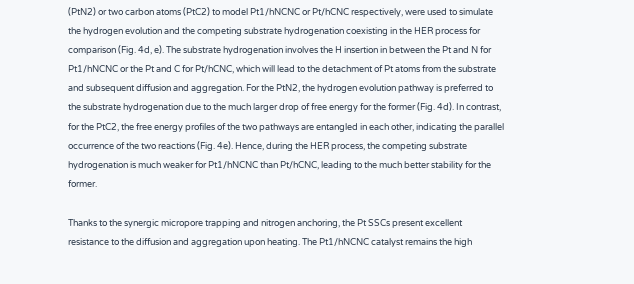(PtN2) or two carbon atoms (PtC2) to model Pt1/hNCNC or Pt/hCNC respectively, were used to simulate the hydrogen evolution and the competing substrate hydrogenation coexisting in the HER process for comparison (Fig. 4d, e). The substrate hydrogenation involves the H insertion in between the Pt and N for Pt1/hNCNC or the Pt and C for Pt/hCNC, which will lead to the detachment of Pt atoms from the substrate and subsequent diffusion and aggregation. For the PtN2, the hydrogen evolution pathway is preferred to the substrate hydrogenation due to the much larger drop of free energy for the former (Fig. 4d). In contrast, for the PtC2, the free energy profiles of the two pathways are entangled in each other, indicating the parallel occurrence of the two reactions (Fig. 4e). Hence, during the HER process, the competing substrate hydrogenation is much weaker for Pt1/hNCNC than Pt/hCNC, leading to the much better stability for the former.

Thanks to the synergic micropore trapping and nitrogen anchoring, the Pt SSCs present excellent resistance to the diffusion and aggregation upon heating. The Pt1/hNCNC catalyst remains the high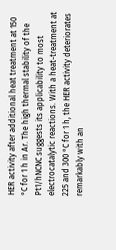HER activity after additional heat treatment at 150 °C for 1 h in Ar. The high thermal stability of the Pt1/hNCNC suggests its applicability to most electrocatalytic reactions. With a heat-treatment at 225 and 300 °C for 1 h, the HER activity deteriorates remarkably with an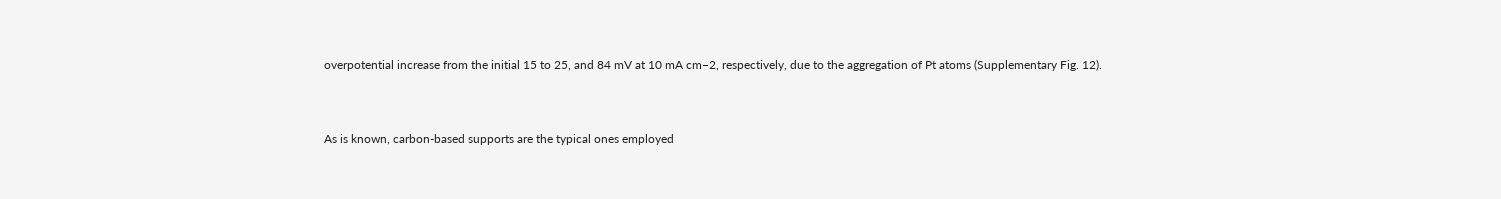overpotential increase from the initial 15 to 25, and 84 mV at 10 mA cm−2, respectively, due to the aggregation of Pt atoms (Supplementary Fig. 12).


As is known, carbon-based supports are the typical ones employed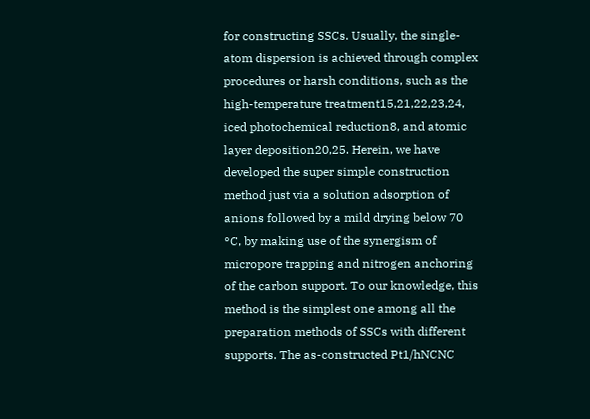for constructing SSCs. Usually, the single-atom dispersion is achieved through complex procedures or harsh conditions, such as the high-temperature treatment15,21,22,23,24, iced photochemical reduction8, and atomic layer deposition20,25. Herein, we have developed the super simple construction method just via a solution adsorption of anions followed by a mild drying below 70 °C, by making use of the synergism of micropore trapping and nitrogen anchoring of the carbon support. To our knowledge, this method is the simplest one among all the preparation methods of SSCs with different supports. The as-constructed Pt1/hNCNC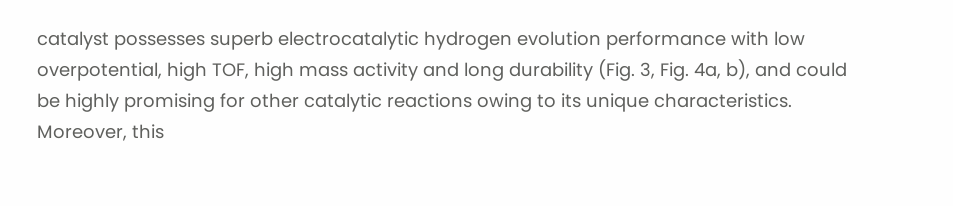catalyst possesses superb electrocatalytic hydrogen evolution performance with low overpotential, high TOF, high mass activity and long durability (Fig. 3, Fig. 4a, b), and could be highly promising for other catalytic reactions owing to its unique characteristics. Moreover, this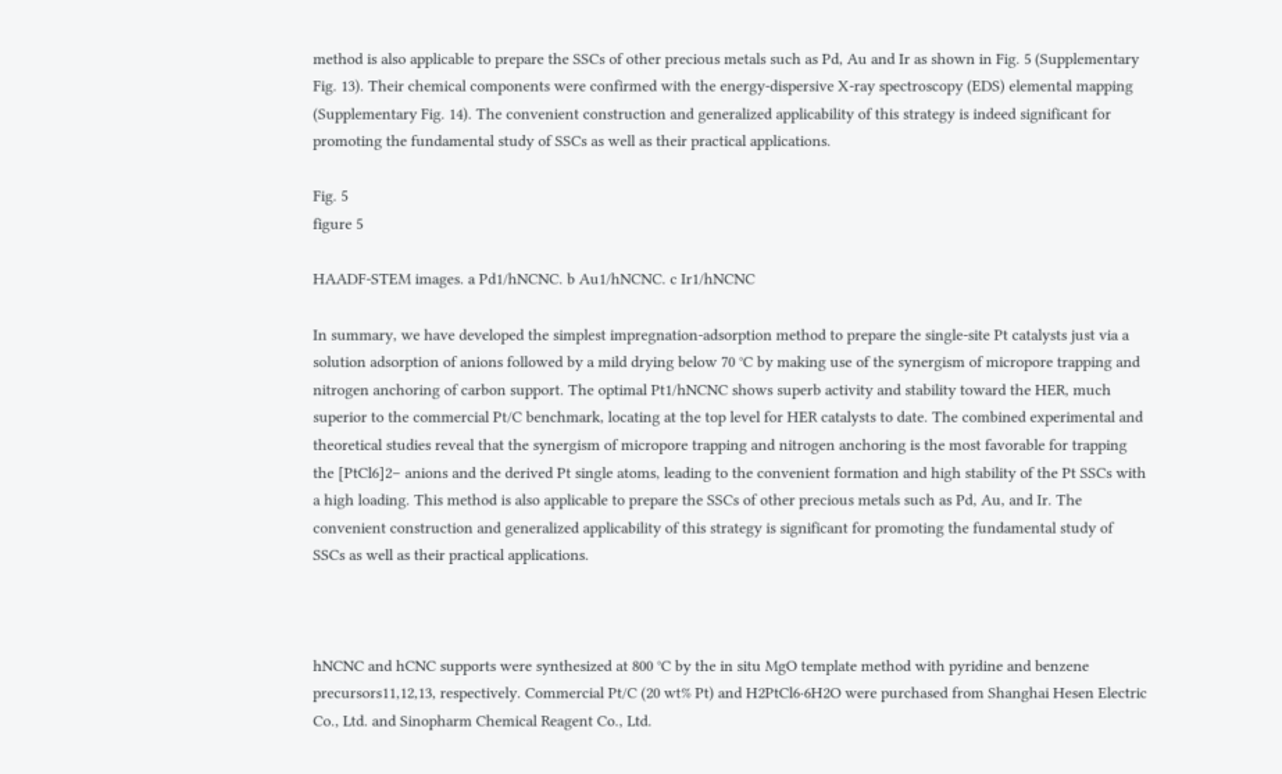method is also applicable to prepare the SSCs of other precious metals such as Pd, Au and Ir as shown in Fig. 5 (Supplementary Fig. 13). Their chemical components were confirmed with the energy-dispersive X-ray spectroscopy (EDS) elemental mapping (Supplementary Fig. 14). The convenient construction and generalized applicability of this strategy is indeed significant for promoting the fundamental study of SSCs as well as their practical applications.

Fig. 5
figure 5

HAADF-STEM images. a Pd1/hNCNC. b Au1/hNCNC. c Ir1/hNCNC

In summary, we have developed the simplest impregnation-adsorption method to prepare the single-site Pt catalysts just via a solution adsorption of anions followed by a mild drying below 70 °C by making use of the synergism of micropore trapping and nitrogen anchoring of carbon support. The optimal Pt1/hNCNC shows superb activity and stability toward the HER, much superior to the commercial Pt/C benchmark, locating at the top level for HER catalysts to date. The combined experimental and theoretical studies reveal that the synergism of micropore trapping and nitrogen anchoring is the most favorable for trapping the [PtCl6]2− anions and the derived Pt single atoms, leading to the convenient formation and high stability of the Pt SSCs with a high loading. This method is also applicable to prepare the SSCs of other precious metals such as Pd, Au, and Ir. The convenient construction and generalized applicability of this strategy is significant for promoting the fundamental study of SSCs as well as their practical applications.



hNCNC and hCNC supports were synthesized at 800 °C by the in situ MgO template method with pyridine and benzene precursors11,12,13, respectively. Commercial Pt/C (20 wt% Pt) and H2PtCl6·6H2O were purchased from Shanghai Hesen Electric Co., Ltd. and Sinopharm Chemical Reagent Co., Ltd.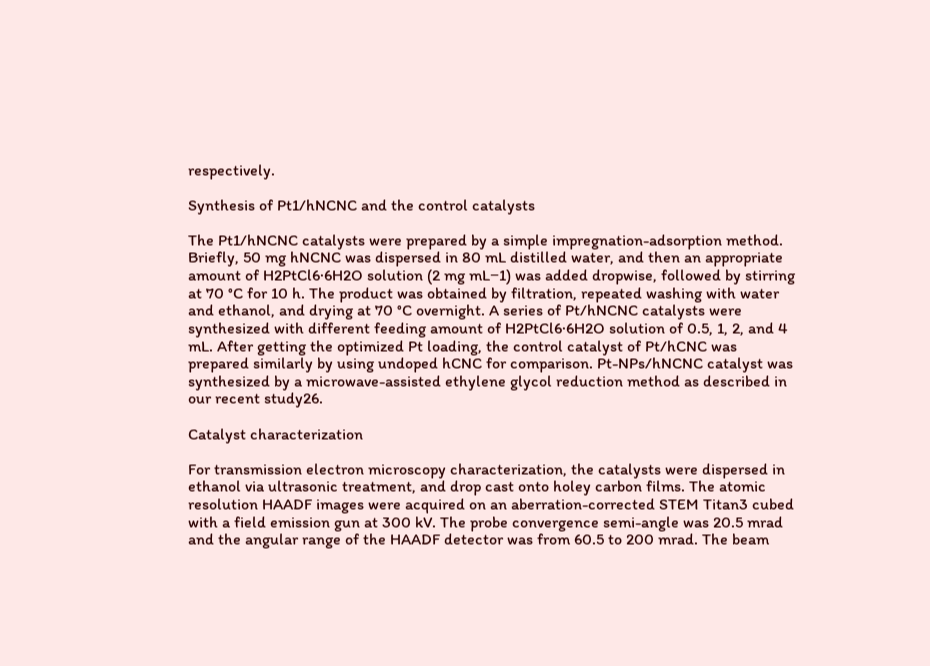respectively.

Synthesis of Pt1/hNCNC and the control catalysts

The Pt1/hNCNC catalysts were prepared by a simple impregnation-adsorption method. Briefly, 50 mg hNCNC was dispersed in 80 mL distilled water, and then an appropriate amount of H2PtCl6·6H2O solution (2 mg mL−1) was added dropwise, followed by stirring at 70 °C for 10 h. The product was obtained by filtration, repeated washing with water and ethanol, and drying at 70 °C overnight. A series of Pt/hNCNC catalysts were synthesized with different feeding amount of H2PtCl6·6H2O solution of 0.5, 1, 2, and 4 mL. After getting the optimized Pt loading, the control catalyst of Pt/hCNC was prepared similarly by using undoped hCNC for comparison. Pt-NPs/hNCNC catalyst was synthesized by a microwave-assisted ethylene glycol reduction method as described in our recent study26.

Catalyst characterization

For transmission electron microscopy characterization, the catalysts were dispersed in ethanol via ultrasonic treatment, and drop cast onto holey carbon films. The atomic resolution HAADF images were acquired on an aberration-corrected STEM Titan3 cubed with a field emission gun at 300 kV. The probe convergence semi-angle was 20.5 mrad and the angular range of the HAADF detector was from 60.5 to 200 mrad. The beam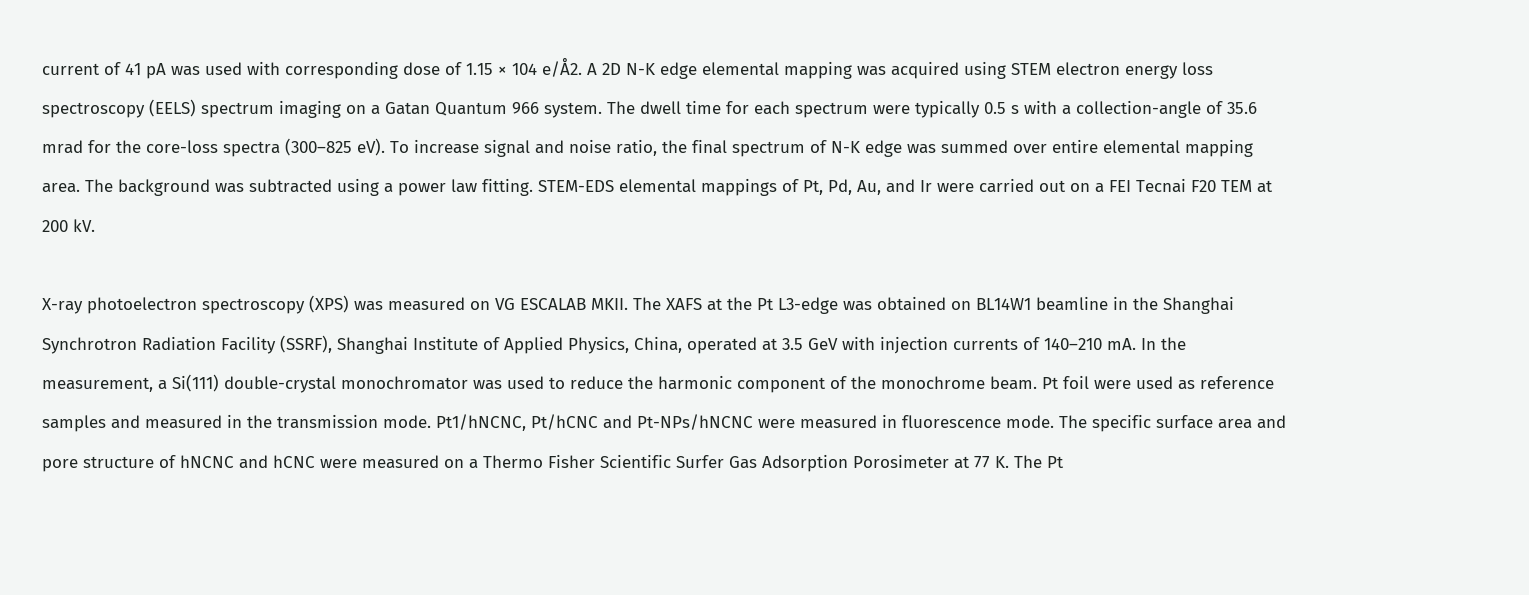current of 41 pA was used with corresponding dose of 1.15 × 104 e/Å2. A 2D N-K edge elemental mapping was acquired using STEM electron energy loss spectroscopy (EELS) spectrum imaging on a Gatan Quantum 966 system. The dwell time for each spectrum were typically 0.5 s with a collection-angle of 35.6 mrad for the core-loss spectra (300–825 eV). To increase signal and noise ratio, the final spectrum of N-K edge was summed over entire elemental mapping area. The background was subtracted using a power law fitting. STEM-EDS elemental mappings of Pt, Pd, Au, and Ir were carried out on a FEI Tecnai F20 TEM at 200 kV.

X-ray photoelectron spectroscopy (XPS) was measured on VG ESCALAB MKII. The XAFS at the Pt L3-edge was obtained on BL14W1 beamline in the Shanghai Synchrotron Radiation Facility (SSRF), Shanghai Institute of Applied Physics, China, operated at 3.5 GeV with injection currents of 140–210 mA. In the measurement, a Si(111) double-crystal monochromator was used to reduce the harmonic component of the monochrome beam. Pt foil were used as reference samples and measured in the transmission mode. Pt1/hNCNC, Pt/hCNC and Pt-NPs/hNCNC were measured in fluorescence mode. The specific surface area and pore structure of hNCNC and hCNC were measured on a Thermo Fisher Scientific Surfer Gas Adsorption Porosimeter at 77 K. The Pt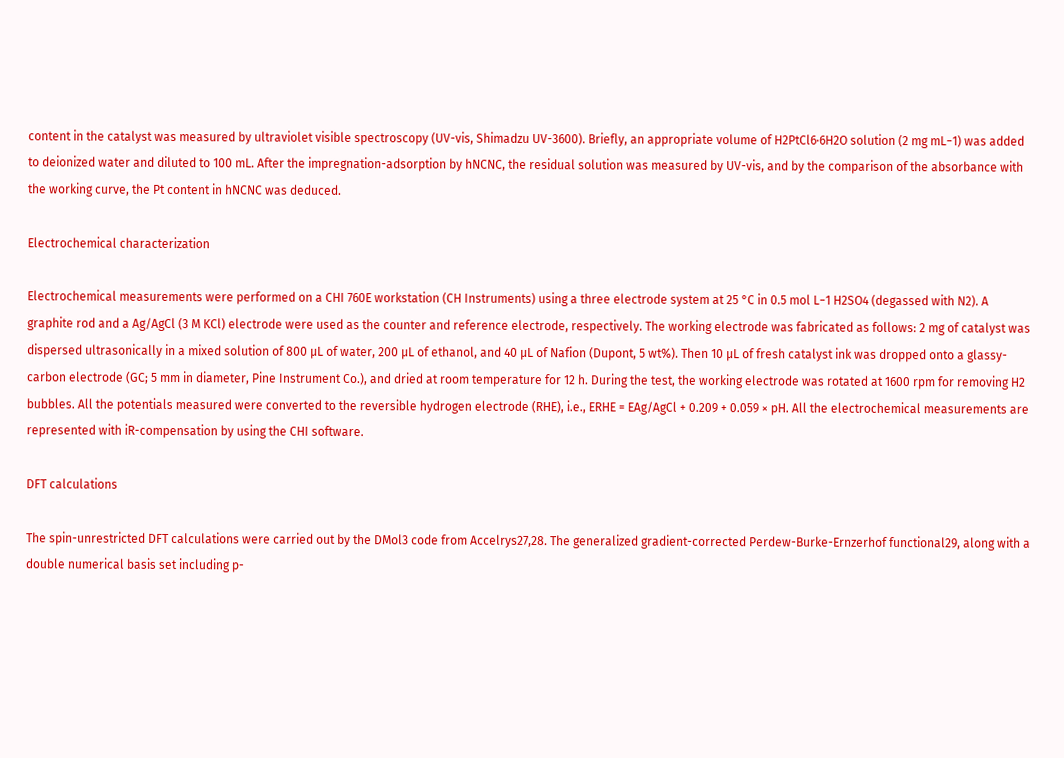content in the catalyst was measured by ultraviolet visible spectroscopy (UV-vis, Shimadzu UV-3600). Briefly, an appropriate volume of H2PtCl6·6H2O solution (2 mg mL−1) was added to deionized water and diluted to 100 mL. After the impregnation-adsorption by hNCNC, the residual solution was measured by UV-vis, and by the comparison of the absorbance with the working curve, the Pt content in hNCNC was deduced.

Electrochemical characterization

Electrochemical measurements were performed on a CHI 760E workstation (CH Instruments) using a three electrode system at 25 °C in 0.5 mol L−1 H2SO4 (degassed with N2). A graphite rod and a Ag/AgCl (3 M KCl) electrode were used as the counter and reference electrode, respectively. The working electrode was fabricated as follows: 2 mg of catalyst was dispersed ultrasonically in a mixed solution of 800 μL of water, 200 μL of ethanol, and 40 μL of Nafion (Dupont, 5 wt%). Then 10 μL of fresh catalyst ink was dropped onto a glassy-carbon electrode (GC; 5 mm in diameter, Pine Instrument Co.), and dried at room temperature for 12 h. During the test, the working electrode was rotated at 1600 rpm for removing H2 bubbles. All the potentials measured were converted to the reversible hydrogen electrode (RHE), i.e., ERHE = EAg/AgCl + 0.209 + 0.059 × pH. All the electrochemical measurements are represented with iR-compensation by using the CHI software.

DFT calculations

The spin-unrestricted DFT calculations were carried out by the DMol3 code from Accelrys27,28. The generalized gradient-corrected Perdew-Burke-Ernzerhof functional29, along with a double numerical basis set including p-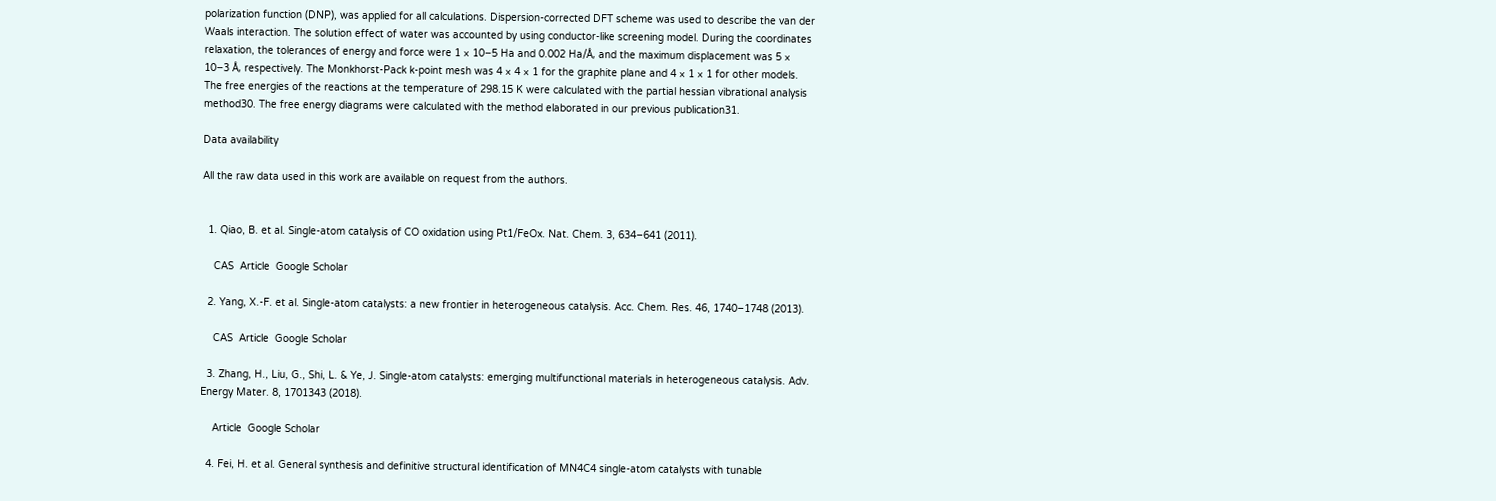polarization function (DNP), was applied for all calculations. Dispersion-corrected DFT scheme was used to describe the van der Waals interaction. The solution effect of water was accounted by using conductor-like screening model. During the coordinates relaxation, the tolerances of energy and force were 1 × 10−5 Ha and 0.002 Ha/Å, and the maximum displacement was 5 × 10−3 Å, respectively. The Monkhorst-Pack k-point mesh was 4 × 4 × 1 for the graphite plane and 4 × 1 × 1 for other models. The free energies of the reactions at the temperature of 298.15 K were calculated with the partial hessian vibrational analysis method30. The free energy diagrams were calculated with the method elaborated in our previous publication31.

Data availability

All the raw data used in this work are available on request from the authors.


  1. Qiao, B. et al. Single-atom catalysis of CO oxidation using Pt1/FeOx. Nat. Chem. 3, 634–641 (2011).

    CAS  Article  Google Scholar

  2. Yang, X.-F. et al. Single-atom catalysts: a new frontier in heterogeneous catalysis. Acc. Chem. Res. 46, 1740–1748 (2013).

    CAS  Article  Google Scholar

  3. Zhang, H., Liu, G., Shi, L. & Ye, J. Single-atom catalysts: emerging multifunctional materials in heterogeneous catalysis. Adv. Energy Mater. 8, 1701343 (2018).

    Article  Google Scholar

  4. Fei, H. et al. General synthesis and definitive structural identification of MN4C4 single-atom catalysts with tunable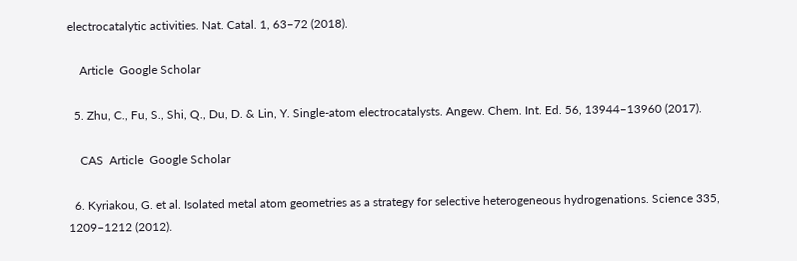electrocatalytic activities. Nat. Catal. 1, 63–72 (2018).

    Article  Google Scholar

  5. Zhu, C., Fu, S., Shi, Q., Du, D. & Lin, Y. Single-atom electrocatalysts. Angew. Chem. Int. Ed. 56, 13944–13960 (2017).

    CAS  Article  Google Scholar

  6. Kyriakou, G. et al. Isolated metal atom geometries as a strategy for selective heterogeneous hydrogenations. Science 335, 1209–1212 (2012).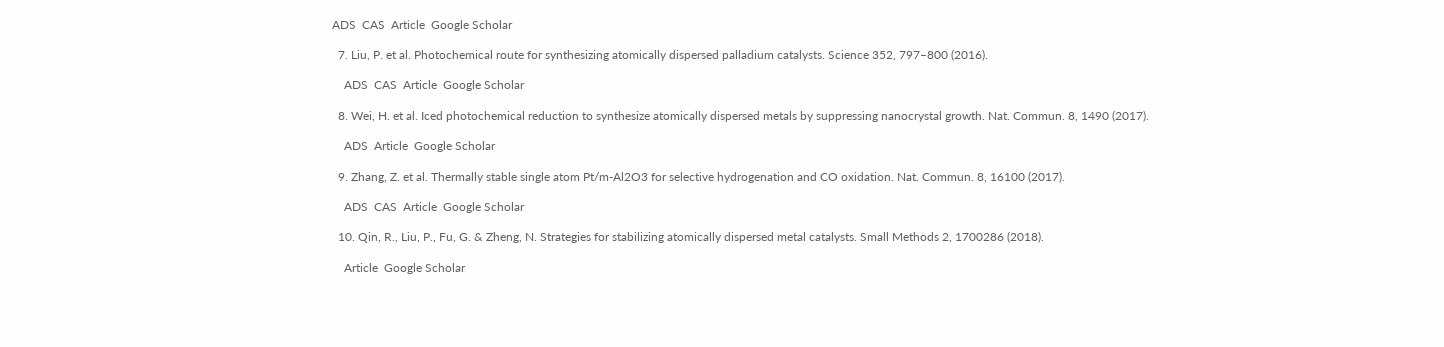ADS  CAS  Article  Google Scholar

  7. Liu, P. et al. Photochemical route for synthesizing atomically dispersed palladium catalysts. Science 352, 797–800 (2016).

    ADS  CAS  Article  Google Scholar

  8. Wei, H. et al. Iced photochemical reduction to synthesize atomically dispersed metals by suppressing nanocrystal growth. Nat. Commun. 8, 1490 (2017).

    ADS  Article  Google Scholar

  9. Zhang, Z. et al. Thermally stable single atom Pt/m-Al2O3 for selective hydrogenation and CO oxidation. Nat. Commun. 8, 16100 (2017).

    ADS  CAS  Article  Google Scholar

  10. Qin, R., Liu, P., Fu, G. & Zheng, N. Strategies for stabilizing atomically dispersed metal catalysts. Small Methods 2, 1700286 (2018).

    Article  Google Scholar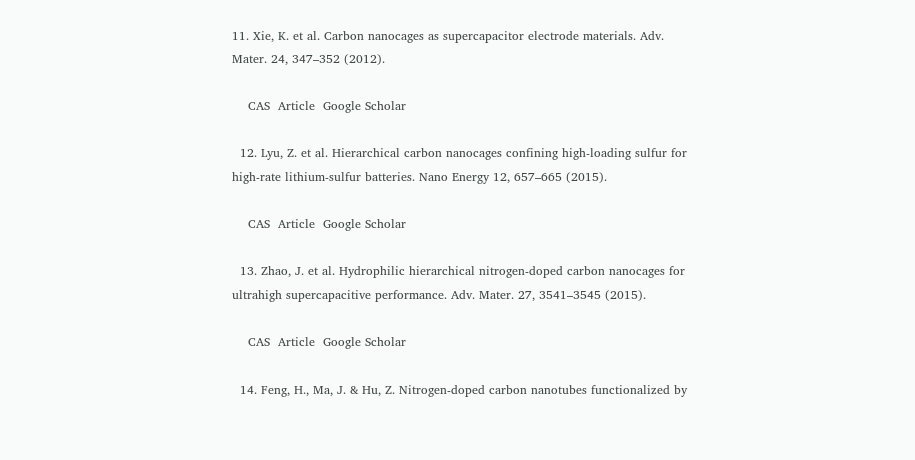11. Xie, K. et al. Carbon nanocages as supercapacitor electrode materials. Adv. Mater. 24, 347–352 (2012).

    CAS  Article  Google Scholar

  12. Lyu, Z. et al. Hierarchical carbon nanocages confining high-loading sulfur for high-rate lithium-sulfur batteries. Nano Energy 12, 657–665 (2015).

    CAS  Article  Google Scholar

  13. Zhao, J. et al. Hydrophilic hierarchical nitrogen-doped carbon nanocages for ultrahigh supercapacitive performance. Adv. Mater. 27, 3541–3545 (2015).

    CAS  Article  Google Scholar

  14. Feng, H., Ma, J. & Hu, Z. Nitrogen-doped carbon nanotubes functionalized by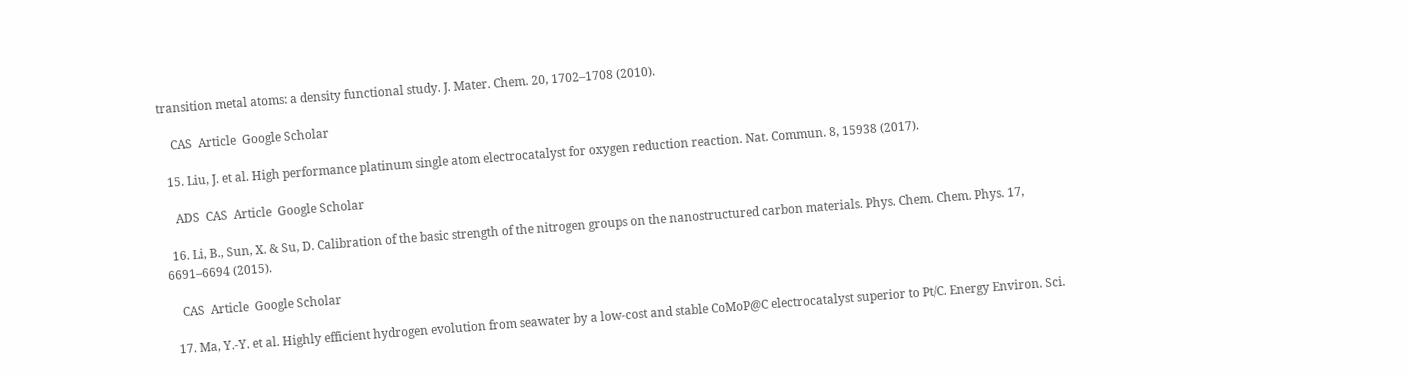transition metal atoms: a density functional study. J. Mater. Chem. 20, 1702–1708 (2010).

    CAS  Article  Google Scholar

  15. Liu, J. et al. High performance platinum single atom electrocatalyst for oxygen reduction reaction. Nat. Commun. 8, 15938 (2017).

    ADS  CAS  Article  Google Scholar

  16. Li, B., Sun, X. & Su, D. Calibration of the basic strength of the nitrogen groups on the nanostructured carbon materials. Phys. Chem. Chem. Phys. 17, 6691–6694 (2015).

    CAS  Article  Google Scholar

  17. Ma, Y.-Y. et al. Highly efficient hydrogen evolution from seawater by a low-cost and stable CoMoP@C electrocatalyst superior to Pt/C. Energy Environ. Sci.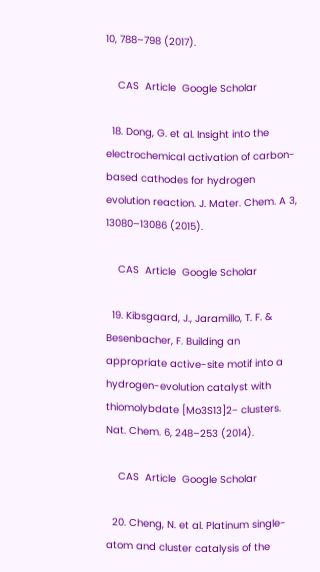10, 788–798 (2017).

    CAS  Article  Google Scholar

  18. Dong, G. et al. Insight into the electrochemical activation of carbon-based cathodes for hydrogen evolution reaction. J. Mater. Chem. A 3, 13080–13086 (2015).

    CAS  Article  Google Scholar

  19. Kibsgaard, J., Jaramillo, T. F. & Besenbacher, F. Building an appropriate active-site motif into a hydrogen-evolution catalyst with thiomolybdate [Mo3S13]2− clusters. Nat. Chem. 6, 248–253 (2014).

    CAS  Article  Google Scholar

  20. Cheng, N. et al. Platinum single-atom and cluster catalysis of the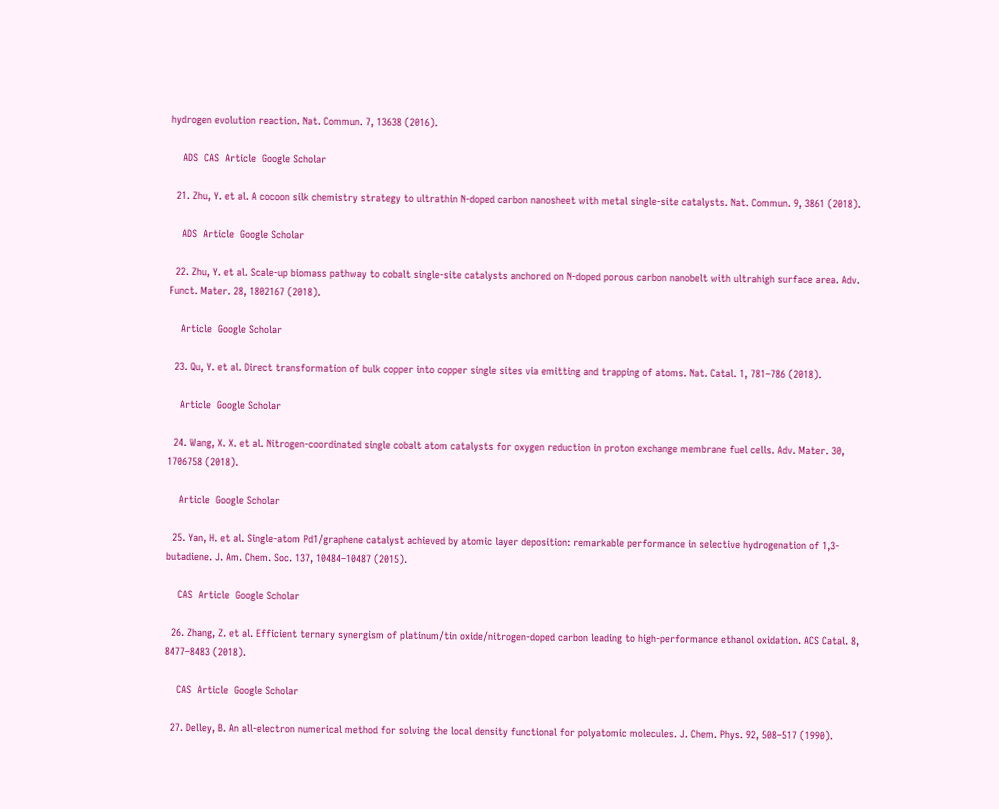hydrogen evolution reaction. Nat. Commun. 7, 13638 (2016).

    ADS  CAS  Article  Google Scholar

  21. Zhu, Y. et al. A cocoon silk chemistry strategy to ultrathin N-doped carbon nanosheet with metal single-site catalysts. Nat. Commun. 9, 3861 (2018).

    ADS  Article  Google Scholar

  22. Zhu, Y. et al. Scale-up biomass pathway to cobalt single-site catalysts anchored on N-doped porous carbon nanobelt with ultrahigh surface area. Adv. Funct. Mater. 28, 1802167 (2018).

    Article  Google Scholar

  23. Qu, Y. et al. Direct transformation of bulk copper into copper single sites via emitting and trapping of atoms. Nat. Catal. 1, 781–786 (2018).

    Article  Google Scholar

  24. Wang, X. X. et al. Nitrogen-coordinated single cobalt atom catalysts for oxygen reduction in proton exchange membrane fuel cells. Adv. Mater. 30, 1706758 (2018).

    Article  Google Scholar

  25. Yan, H. et al. Single-atom Pd1/graphene catalyst achieved by atomic layer deposition: remarkable performance in selective hydrogenation of 1,3-butadiene. J. Am. Chem. Soc. 137, 10484–10487 (2015).

    CAS  Article  Google Scholar

  26. Zhang, Z. et al. Efficient ternary synergism of platinum/tin oxide/nitrogen-doped carbon leading to high-performance ethanol oxidation. ACS Catal. 8, 8477–8483 (2018).

    CAS  Article  Google Scholar

  27. Delley, B. An all-electron numerical method for solving the local density functional for polyatomic molecules. J. Chem. Phys. 92, 508–517 (1990).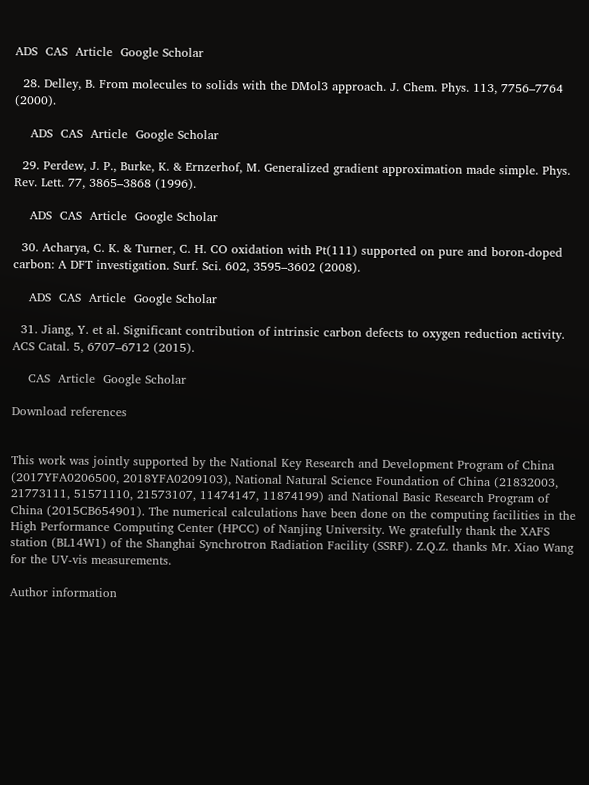ADS  CAS  Article  Google Scholar

  28. Delley, B. From molecules to solids with the DMol3 approach. J. Chem. Phys. 113, 7756–7764 (2000).

    ADS  CAS  Article  Google Scholar

  29. Perdew, J. P., Burke, K. & Ernzerhof, M. Generalized gradient approximation made simple. Phys. Rev. Lett. 77, 3865–3868 (1996).

    ADS  CAS  Article  Google Scholar

  30. Acharya, C. K. & Turner, C. H. CO oxidation with Pt(111) supported on pure and boron-doped carbon: A DFT investigation. Surf. Sci. 602, 3595–3602 (2008).

    ADS  CAS  Article  Google Scholar

  31. Jiang, Y. et al. Significant contribution of intrinsic carbon defects to oxygen reduction activity. ACS Catal. 5, 6707–6712 (2015).

    CAS  Article  Google Scholar

Download references


This work was jointly supported by the National Key Research and Development Program of China (2017YFA0206500, 2018YFA0209103), National Natural Science Foundation of China (21832003, 21773111, 51571110, 21573107, 11474147, 11874199) and National Basic Research Program of China (2015CB654901). The numerical calculations have been done on the computing facilities in the High Performance Computing Center (HPCC) of Nanjing University. We gratefully thank the XAFS station (BL14W1) of the Shanghai Synchrotron Radiation Facility (SSRF). Z.Q.Z. thanks Mr. Xiao Wang for the UV-vis measurements.

Author information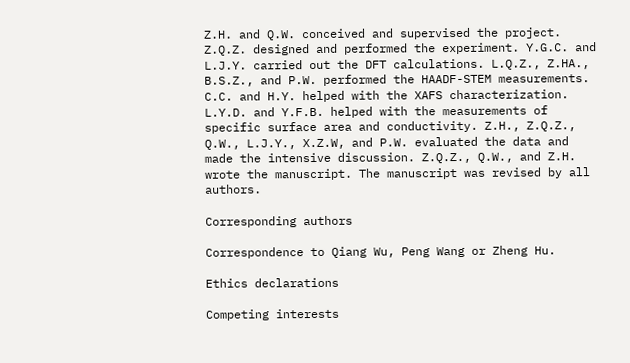Z.H. and Q.W. conceived and supervised the project. Z.Q.Z. designed and performed the experiment. Y.G.C. and L.J.Y. carried out the DFT calculations. L.Q.Z., Z.HA., B.S.Z., and P.W. performed the HAADF-STEM measurements. C.C. and H.Y. helped with the XAFS characterization. L.Y.D. and Y.F.B. helped with the measurements of specific surface area and conductivity. Z.H., Z.Q.Z., Q.W., L.J.Y., X.Z.W, and P.W. evaluated the data and made the intensive discussion. Z.Q.Z., Q.W., and Z.H. wrote the manuscript. The manuscript was revised by all authors.

Corresponding authors

Correspondence to Qiang Wu, Peng Wang or Zheng Hu.

Ethics declarations

Competing interests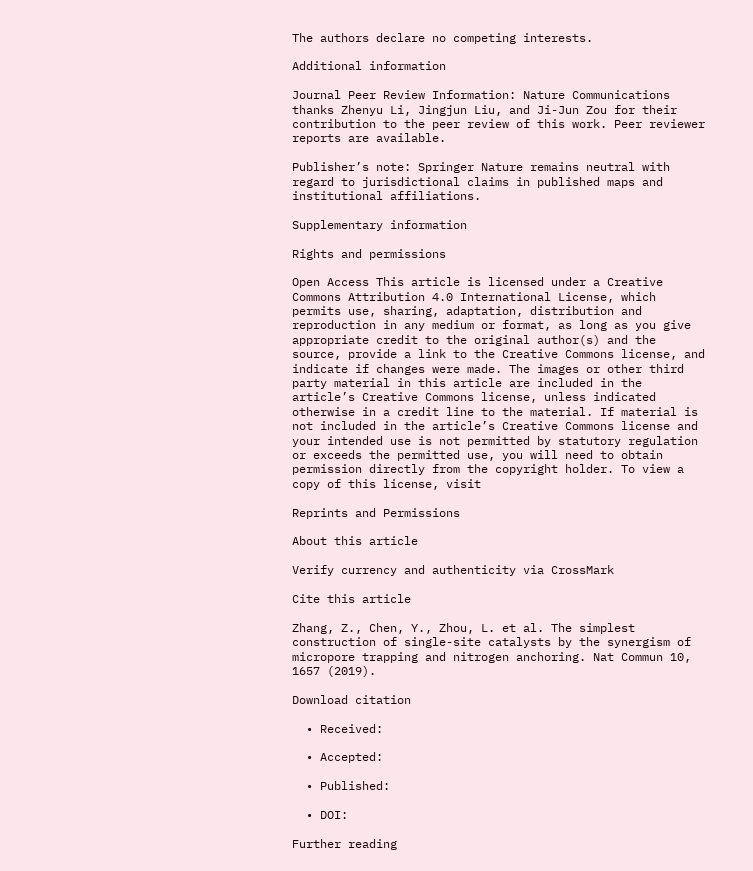The authors declare no competing interests.

Additional information

Journal Peer Review Information: Nature Communications thanks Zhenyu Li, Jingjun Liu, and Ji-Jun Zou for their contribution to the peer review of this work. Peer reviewer reports are available.

Publisher’s note: Springer Nature remains neutral with regard to jurisdictional claims in published maps and institutional affiliations.

Supplementary information

Rights and permissions

Open Access This article is licensed under a Creative Commons Attribution 4.0 International License, which permits use, sharing, adaptation, distribution and reproduction in any medium or format, as long as you give appropriate credit to the original author(s) and the source, provide a link to the Creative Commons license, and indicate if changes were made. The images or other third party material in this article are included in the article’s Creative Commons license, unless indicated otherwise in a credit line to the material. If material is not included in the article’s Creative Commons license and your intended use is not permitted by statutory regulation or exceeds the permitted use, you will need to obtain permission directly from the copyright holder. To view a copy of this license, visit

Reprints and Permissions

About this article

Verify currency and authenticity via CrossMark

Cite this article

Zhang, Z., Chen, Y., Zhou, L. et al. The simplest construction of single-site catalysts by the synergism of micropore trapping and nitrogen anchoring. Nat Commun 10, 1657 (2019).

Download citation

  • Received:

  • Accepted:

  • Published:

  • DOI:

Further reading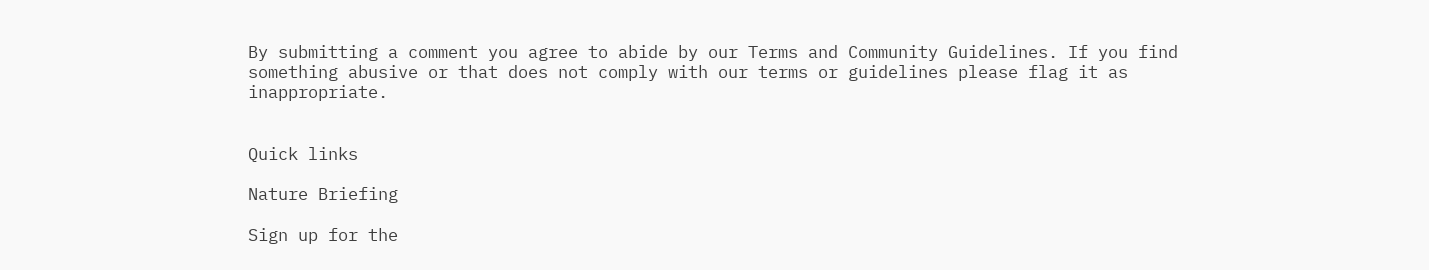By submitting a comment you agree to abide by our Terms and Community Guidelines. If you find something abusive or that does not comply with our terms or guidelines please flag it as inappropriate.


Quick links

Nature Briefing

Sign up for the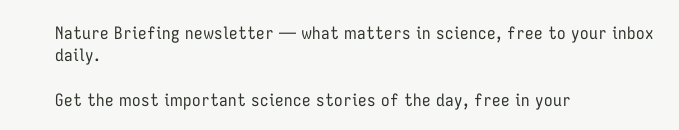Nature Briefing newsletter — what matters in science, free to your inbox daily.

Get the most important science stories of the day, free in your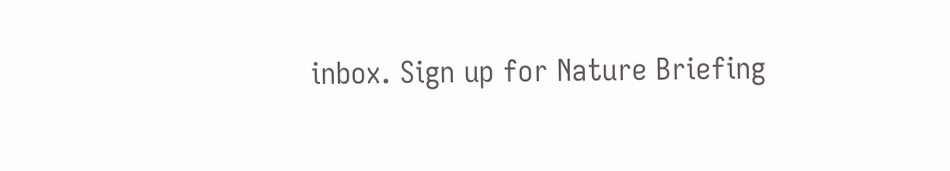inbox. Sign up for Nature Briefing